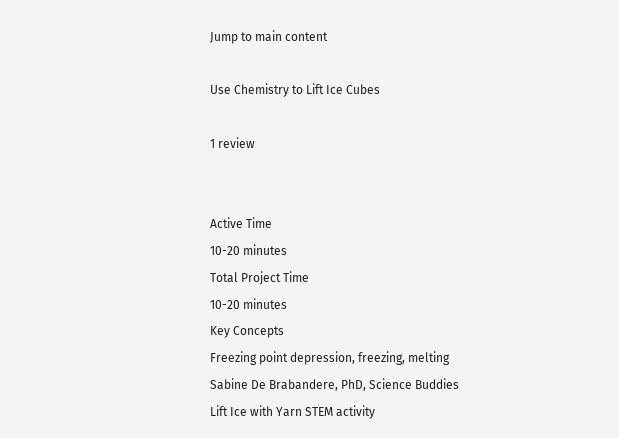Jump to main content

Use Chemistry to Lift Ice Cubes

1 review


Active Time
10-20 minutes
Total Project Time
10-20 minutes
Key Concepts
Freezing point depression, freezing, melting
Sabine De Brabandere, PhD, Science Buddies
Lift Ice with Yarn STEM activity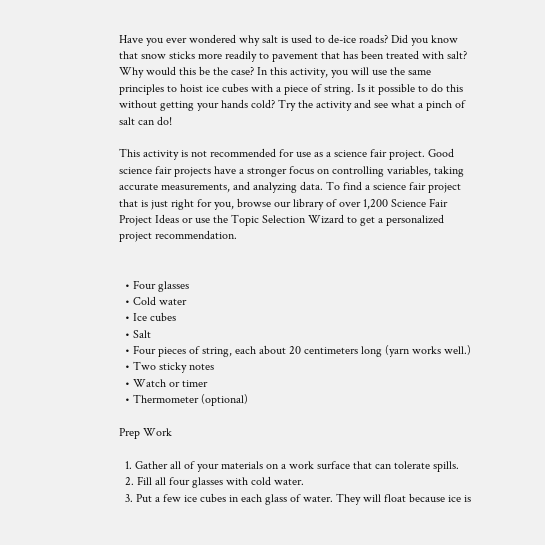Have you ever wondered why salt is used to de-ice roads? Did you know that snow sticks more readily to pavement that has been treated with salt? Why would this be the case? In this activity, you will use the same principles to hoist ice cubes with a piece of string. Is it possible to do this without getting your hands cold? Try the activity and see what a pinch of salt can do!

This activity is not recommended for use as a science fair project. Good science fair projects have a stronger focus on controlling variables, taking accurate measurements, and analyzing data. To find a science fair project that is just right for you, browse our library of over 1,200 Science Fair Project Ideas or use the Topic Selection Wizard to get a personalized project recommendation.


  • Four glasses
  • Cold water
  • Ice cubes
  • Salt
  • Four pieces of string, each about 20 centimeters long (yarn works well.)
  • Two sticky notes
  • Watch or timer
  • Thermometer (optional)

Prep Work

  1. Gather all of your materials on a work surface that can tolerate spills.
  2. Fill all four glasses with cold water.
  3. Put a few ice cubes in each glass of water. They will float because ice is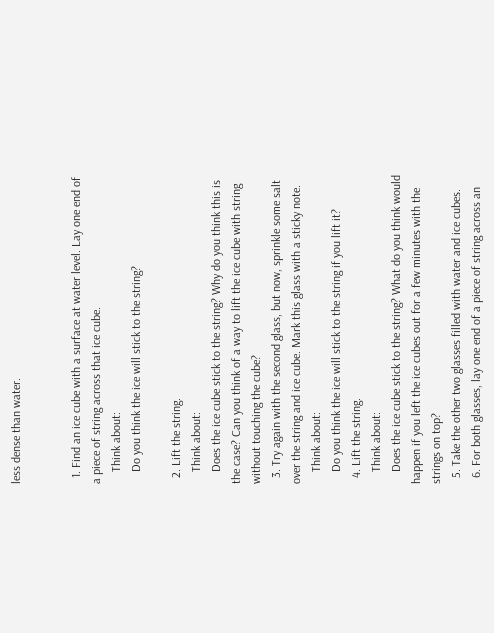less dense than water.


  1. Find an ice cube with a surface at water level. Lay one end of a piece of string across that ice cube.
    Think about:
    Do you think the ice will stick to the string?

  2. Lift the string.
    Think about:
    Does the ice cube stick to the string? Why do you think this is the case? Can you think of a way to lift the ice cube with string without touching the cube?
  3. Try again with the second glass, but now, sprinkle some salt over the string and ice cube. Mark this glass with a sticky note.
    Think about:
    Do you think the ice will stick to the string if you lift it?
  4. Lift the string.
    Think about:
    Does the ice cube stick to the string? What do you think would happen if you left the ice cubes out for a few minutes with the strings on top?
  5. Take the other two glasses filled with water and ice cubes.
  6. For both glasses, lay one end of a piece of string across an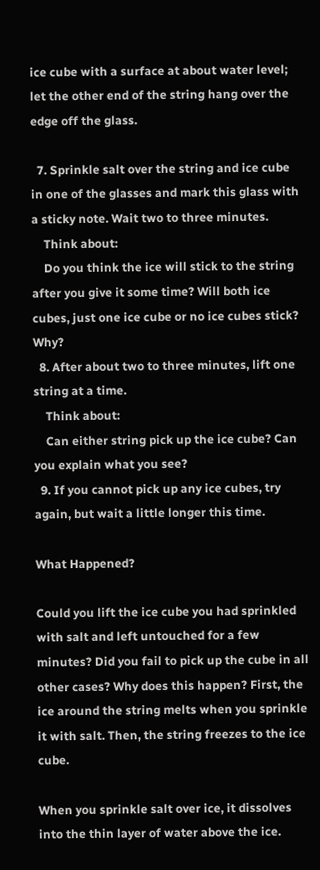ice cube with a surface at about water level; let the other end of the string hang over the edge off the glass.

  7. Sprinkle salt over the string and ice cube in one of the glasses and mark this glass with a sticky note. Wait two to three minutes.
    Think about:
    Do you think the ice will stick to the string after you give it some time? Will both ice cubes, just one ice cube or no ice cubes stick? Why?
  8. After about two to three minutes, lift one string at a time.
    Think about:
    Can either string pick up the ice cube? Can you explain what you see?
  9. If you cannot pick up any ice cubes, try again, but wait a little longer this time.

What Happened?

Could you lift the ice cube you had sprinkled with salt and left untouched for a few minutes? Did you fail to pick up the cube in all other cases? Why does this happen? First, the ice around the string melts when you sprinkle it with salt. Then, the string freezes to the ice cube.

When you sprinkle salt over ice, it dissolves into the thin layer of water above the ice.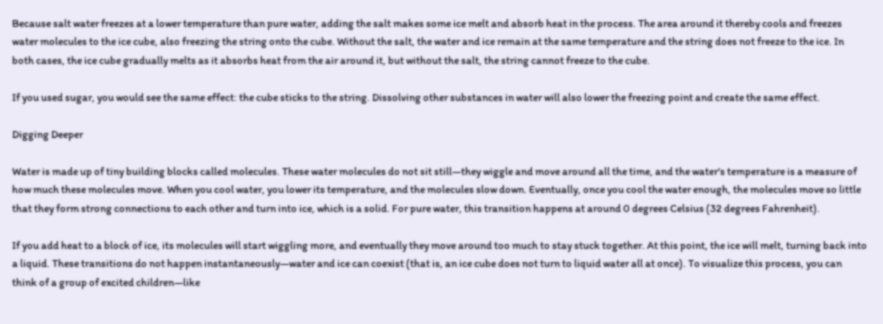Because salt water freezes at a lower temperature than pure water, adding the salt makes some ice melt and absorb heat in the process. The area around it thereby cools and freezes water molecules to the ice cube, also freezing the string onto the cube. Without the salt, the water and ice remain at the same temperature and the string does not freeze to the ice. In both cases, the ice cube gradually melts as it absorbs heat from the air around it, but without the salt, the string cannot freeze to the cube.

If you used sugar, you would see the same effect: the cube sticks to the string. Dissolving other substances in water will also lower the freezing point and create the same effect.

Digging Deeper

Water is made up of tiny building blocks called molecules. These water molecules do not sit still—they wiggle and move around all the time, and the water's temperature is a measure of how much these molecules move. When you cool water, you lower its temperature, and the molecules slow down. Eventually, once you cool the water enough, the molecules move so little that they form strong connections to each other and turn into ice, which is a solid. For pure water, this transition happens at around 0 degrees Celsius (32 degrees Fahrenheit).

If you add heat to a block of ice, its molecules will start wiggling more, and eventually they move around too much to stay stuck together. At this point, the ice will melt, turning back into a liquid. These transitions do not happen instantaneously—water and ice can coexist (that is, an ice cube does not turn to liquid water all at once). To visualize this process, you can think of a group of excited children—like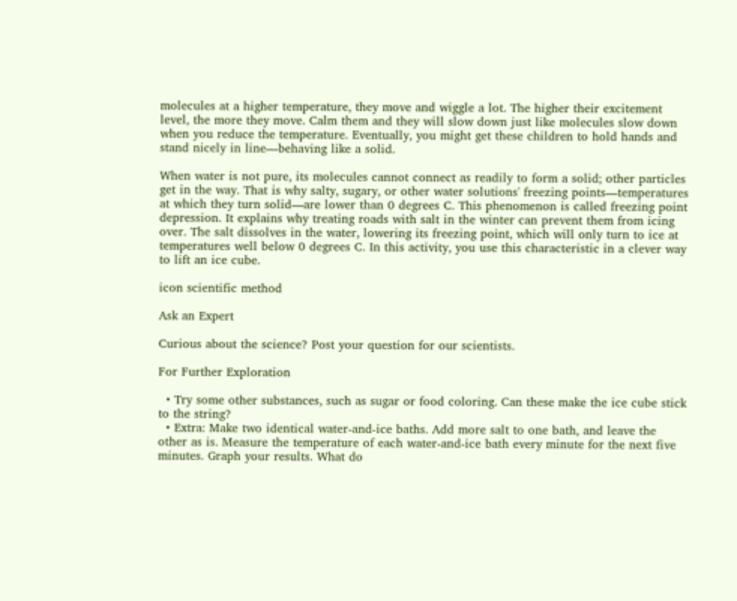molecules at a higher temperature, they move and wiggle a lot. The higher their excitement level, the more they move. Calm them and they will slow down just like molecules slow down when you reduce the temperature. Eventually, you might get these children to hold hands and stand nicely in line—behaving like a solid.

When water is not pure, its molecules cannot connect as readily to form a solid; other particles get in the way. That is why salty, sugary, or other water solutions' freezing points—temperatures at which they turn solid—are lower than 0 degrees C. This phenomenon is called freezing point depression. It explains why treating roads with salt in the winter can prevent them from icing over. The salt dissolves in the water, lowering its freezing point, which will only turn to ice at temperatures well below 0 degrees C. In this activity, you use this characteristic in a clever way to lift an ice cube.

icon scientific method

Ask an Expert

Curious about the science? Post your question for our scientists.

For Further Exploration

  • Try some other substances, such as sugar or food coloring. Can these make the ice cube stick to the string?
  • Extra: Make two identical water-and-ice baths. Add more salt to one bath, and leave the other as is. Measure the temperature of each water-and-ice bath every minute for the next five minutes. Graph your results. What do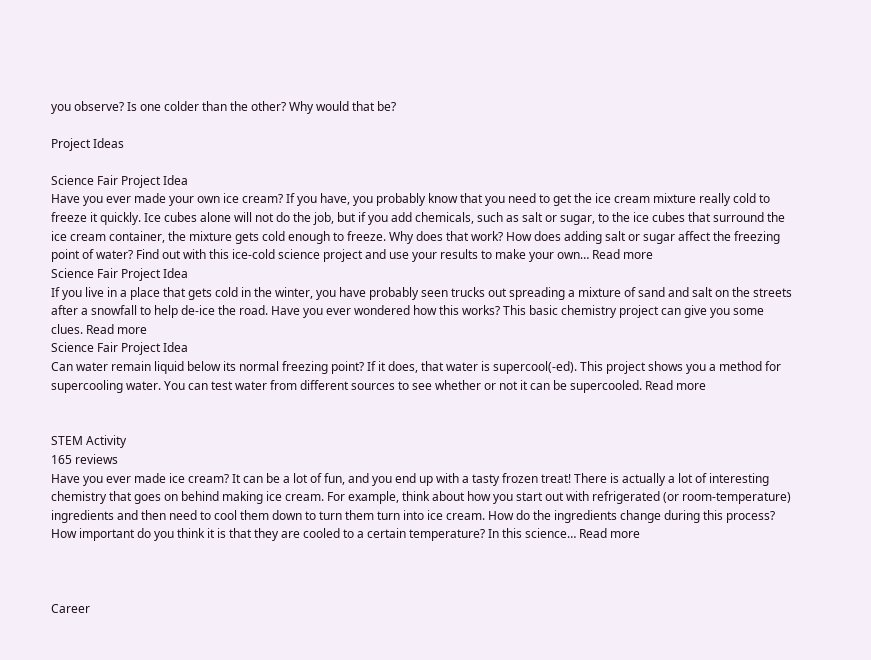you observe? Is one colder than the other? Why would that be?

Project Ideas

Science Fair Project Idea
Have you ever made your own ice cream? If you have, you probably know that you need to get the ice cream mixture really cold to freeze it quickly. Ice cubes alone will not do the job, but if you add chemicals, such as salt or sugar, to the ice cubes that surround the ice cream container, the mixture gets cold enough to freeze. Why does that work? How does adding salt or sugar affect the freezing point of water? Find out with this ice-cold science project and use your results to make your own… Read more
Science Fair Project Idea
If you live in a place that gets cold in the winter, you have probably seen trucks out spreading a mixture of sand and salt on the streets after a snowfall to help de-ice the road. Have you ever wondered how this works? This basic chemistry project can give you some clues. Read more
Science Fair Project Idea
Can water remain liquid below its normal freezing point? If it does, that water is supercool(-ed). This project shows you a method for supercooling water. You can test water from different sources to see whether or not it can be supercooled. Read more


STEM Activity
165 reviews
Have you ever made ice cream? It can be a lot of fun, and you end up with a tasty frozen treat! There is actually a lot of interesting chemistry that goes on behind making ice cream. For example, think about how you start out with refrigerated (or room-temperature) ingredients and then need to cool them down to turn them turn into ice cream. How do the ingredients change during this process? How important do you think it is that they are cooled to a certain temperature? In this science… Read more



Career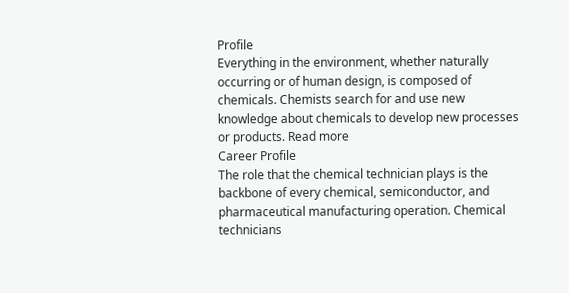Profile
Everything in the environment, whether naturally occurring or of human design, is composed of chemicals. Chemists search for and use new knowledge about chemicals to develop new processes or products. Read more
Career Profile
The role that the chemical technician plays is the backbone of every chemical, semiconductor, and pharmaceutical manufacturing operation. Chemical technicians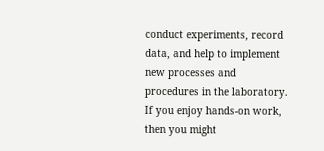conduct experiments, record data, and help to implement new processes and procedures in the laboratory. If you enjoy hands-on work, then you might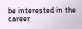be interested in the career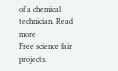of a chemical technician. Read more
Free science fair projects.